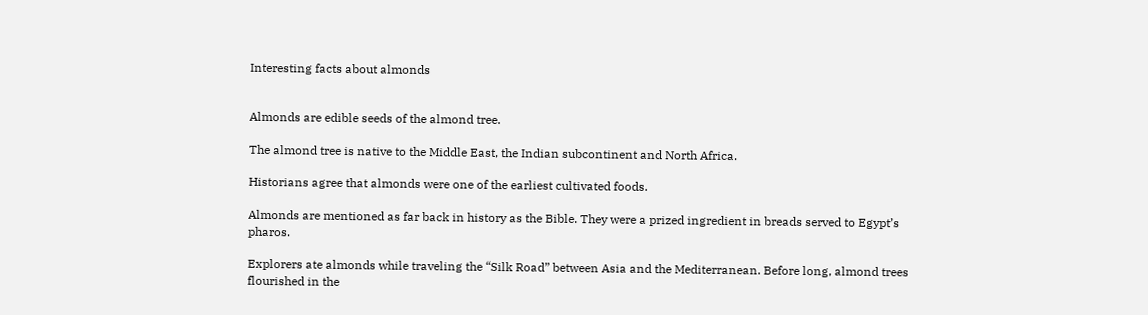Interesting facts about almonds


Almonds are edible seeds of the almond tree.

The almond tree is native to the Middle East, the Indian subcontinent and North Africa.

Historians agree that almonds were one of the earliest cultivated foods.

Almonds are mentioned as far back in history as the Bible. They were a prized ingredient in breads served to Egypt’s pharos.

Explorers ate almonds while traveling the “Silk Road” between Asia and the Mediterranean. Before long, almond trees flourished in the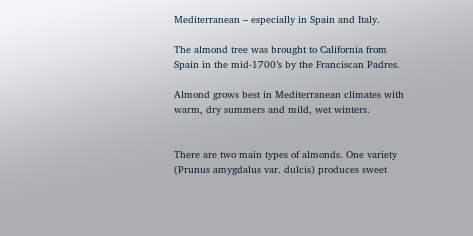Mediterranean – especially in Spain and Italy.

The almond tree was brought to California from Spain in the mid-1700’s by the Franciscan Padres.

Almond grows best in Mediterranean climates with warm, dry summers and mild, wet winters.


There are two main types of almonds. One variety (Prunus amygdalus var. dulcis) produces sweet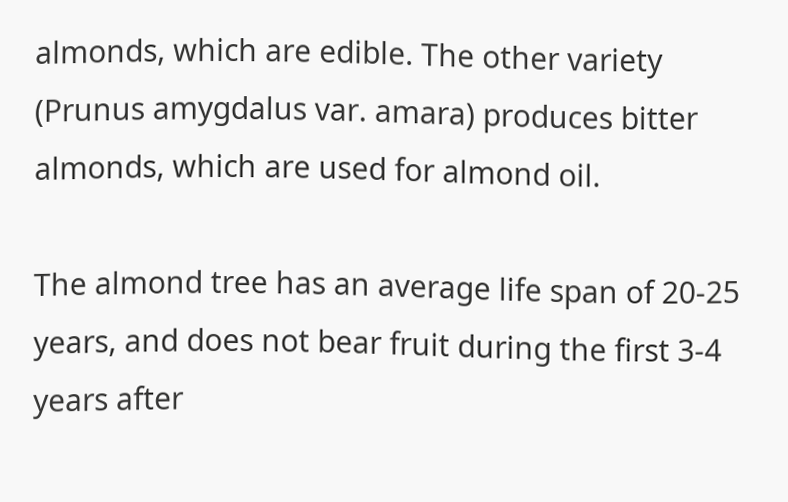almonds, which are edible. The other variety (Prunus amygdalus var. amara) produces bitter almonds, which are used for almond oil.

The almond tree has an average life span of 20-25 years, and does not bear fruit during the first 3-4 years after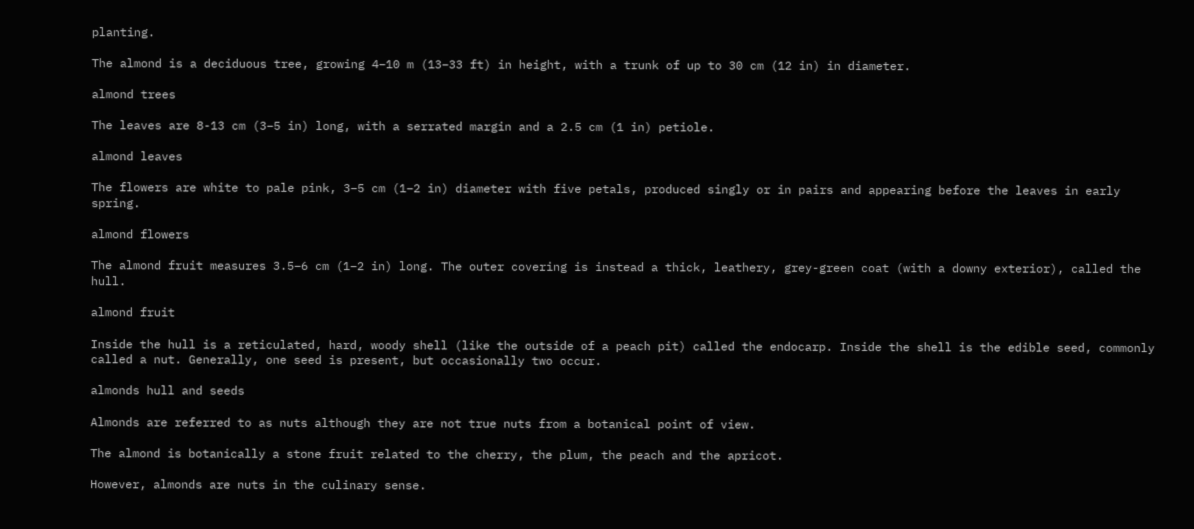planting.

The almond is a deciduous tree, growing 4–10 m (13–33 ft) in height, with a trunk of up to 30 cm (12 in) in diameter.

almond trees

The leaves are 8-13 cm (3–5 in) long, with a serrated margin and a 2.5 cm (1 in) petiole.

almond leaves

The flowers are white to pale pink, 3–5 cm (1–2 in) diameter with five petals, produced singly or in pairs and appearing before the leaves in early spring.

almond flowers

The almond fruit measures 3.5–6 cm (1–2 in) long. The outer covering is instead a thick, leathery, grey-green coat (with a downy exterior), called the hull.

almond fruit

Inside the hull is a reticulated, hard, woody shell (like the outside of a peach pit) called the endocarp. Inside the shell is the edible seed, commonly called a nut. Generally, one seed is present, but occasionally two occur.

almonds hull and seeds

Almonds are referred to as nuts although they are not true nuts from a botanical point of view.

The almond is botanically a stone fruit related to the cherry, the plum, the peach and the apricot.

However, almonds are nuts in the culinary sense.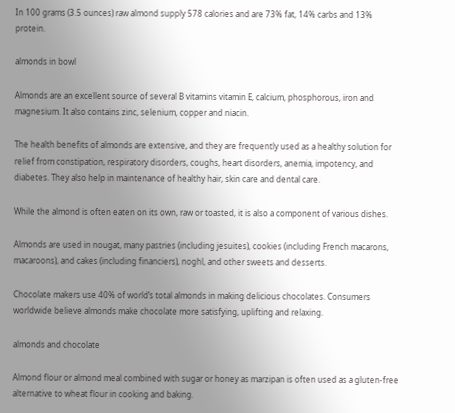In 100 grams (3.5 ounces) raw almond supply 578 calories and are 73% fat, 14% carbs and 13% protein.

almonds in bowl

Almonds are an excellent source of several B vitamins vitamin E, calcium, phosphorous, iron and magnesium. It also contains zinc, selenium, copper and niacin.

The health benefits of almonds are extensive, and they are frequently used as a healthy solution for relief from constipation, respiratory disorders, coughs, heart disorders, anemia, impotency, and diabetes. They also help in maintenance of healthy hair, skin care and dental care.

While the almond is often eaten on its own, raw or toasted, it is also a component of various dishes.

Almonds are used in nougat, many pastries (including jesuites), cookies (including French macarons, macaroons), and cakes (including financiers), noghl, and other sweets and desserts.

Chocolate makers use 40% of world’s total almonds in making delicious chocolates. Consumers worldwide believe almonds make chocolate more satisfying, uplifting and relaxing.

almonds and chocolate

Almond flour or almond meal combined with sugar or honey as marzipan is often used as a gluten-free alternative to wheat flour in cooking and baking.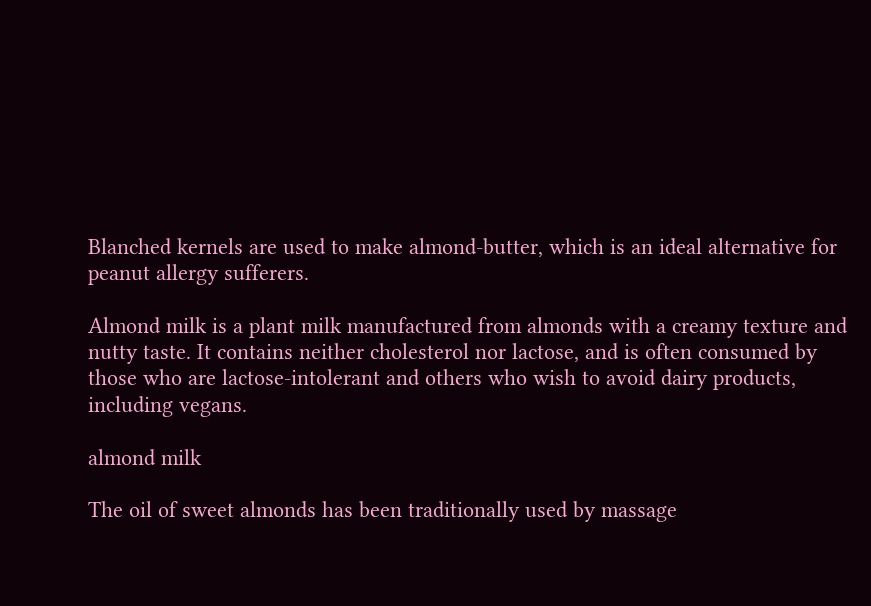Blanched kernels are used to make almond-butter, which is an ideal alternative for peanut allergy sufferers.

Almond milk is a plant milk manufactured from almonds with a creamy texture and nutty taste. It contains neither cholesterol nor lactose, and is often consumed by those who are lactose-intolerant and others who wish to avoid dairy products, including vegans.

almond milk

The oil of sweet almonds has been traditionally used by massage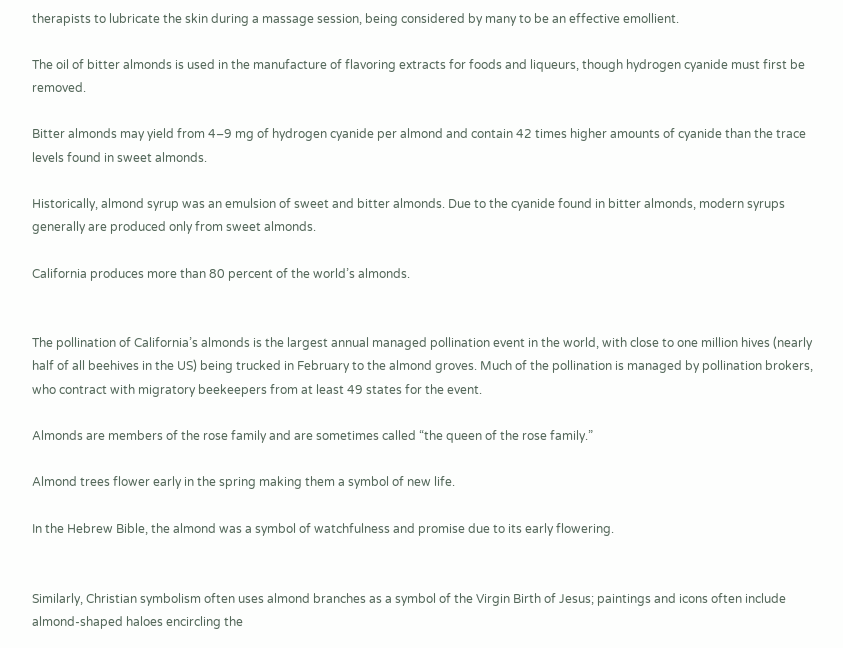therapists to lubricate the skin during a massage session, being considered by many to be an effective emollient.

The oil of bitter almonds is used in the manufacture of flavoring extracts for foods and liqueurs, though hydrogen cyanide must first be removed.

Bitter almonds may yield from 4–9 mg of hydrogen cyanide per almond and contain 42 times higher amounts of cyanide than the trace levels found in sweet almonds.

Historically, almond syrup was an emulsion of sweet and bitter almonds. Due to the cyanide found in bitter almonds, modern syrups generally are produced only from sweet almonds.

California produces more than 80 percent of the world’s almonds.


The pollination of California’s almonds is the largest annual managed pollination event in the world, with close to one million hives (nearly half of all beehives in the US) being trucked in February to the almond groves. Much of the pollination is managed by pollination brokers, who contract with migratory beekeepers from at least 49 states for the event.

Almonds are members of the rose family and are sometimes called “the queen of the rose family.”

Almond trees flower early in the spring making them a symbol of new life.

In the Hebrew Bible, the almond was a symbol of watchfulness and promise due to its early flowering.


Similarly, Christian symbolism often uses almond branches as a symbol of the Virgin Birth of Jesus; paintings and icons often include almond-shaped haloes encircling the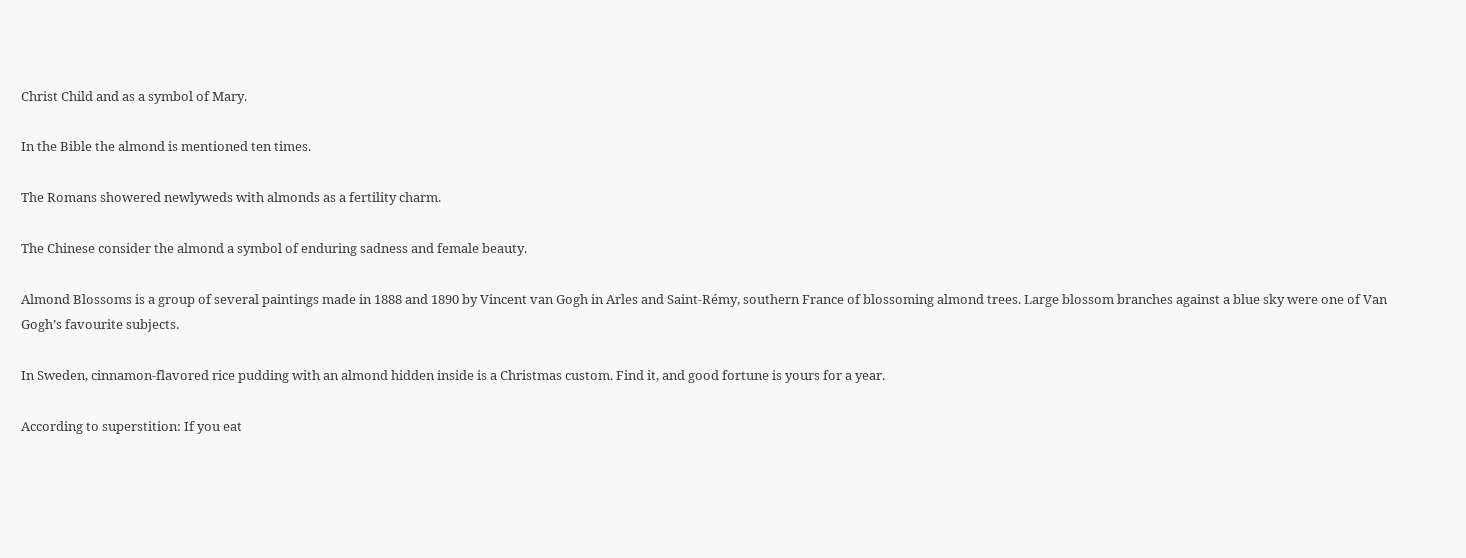Christ Child and as a symbol of Mary.

In the Bible the almond is mentioned ten times.

The Romans showered newlyweds with almonds as a fertility charm.

The Chinese consider the almond a symbol of enduring sadness and female beauty.

Almond Blossoms is a group of several paintings made in 1888 and 1890 by Vincent van Gogh in Arles and Saint-Rémy, southern France of blossoming almond trees. Large blossom branches against a blue sky were one of Van Gogh’s favourite subjects.

In Sweden, cinnamon-flavored rice pudding with an almond hidden inside is a Christmas custom. Find it, and good fortune is yours for a year.

According to superstition: If you eat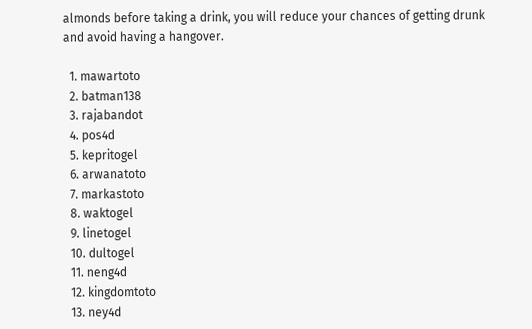almonds before taking a drink, you will reduce your chances of getting drunk and avoid having a hangover.

  1. mawartoto
  2. batman138
  3. rajabandot
  4. pos4d
  5. kepritogel
  6. arwanatoto
  7. markastoto
  8. waktogel
  9. linetogel
  10. dultogel
  11. neng4d
  12. kingdomtoto
  13. ney4d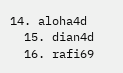14. aloha4d
  15. dian4d
  16. rafi69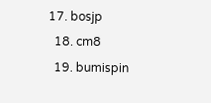17. bosjp
  18. cm8
  19. bumispin